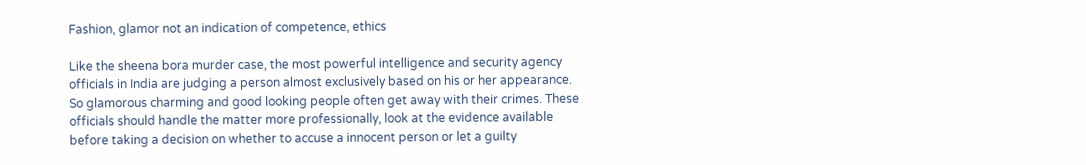Fashion, glamor not an indication of competence, ethics

Like the sheena bora murder case, the most powerful intelligence and security agency officials in India are judging a person almost exclusively based on his or her appearance. So glamorous charming and good looking people often get away with their crimes. These officials should handle the matter more professionally, look at the evidence available before taking a decision on whether to accuse a innocent person or let a guilty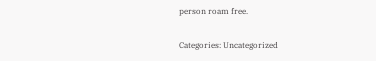person roam free.

Categories: Uncategorized